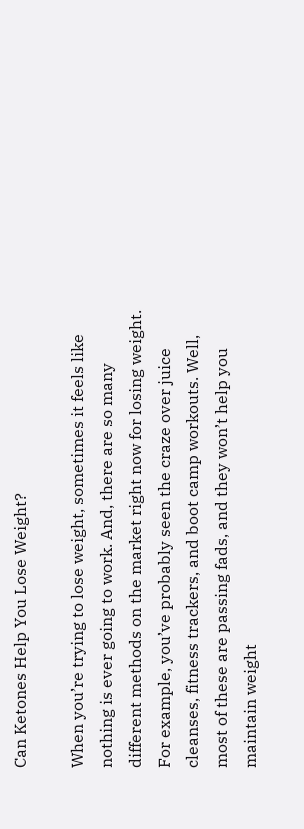Can Ketones Help You Lose Weight?

When you’re trying to lose weight, sometimes it feels like nothing is ever going to work. And, there are so many different methods on the market right now for losing weight. For example, you’ve probably seen the craze over juice cleanses, fitness trackers, and boot camp workouts. Well, most of these are passing fads, and they won’t help you maintain weight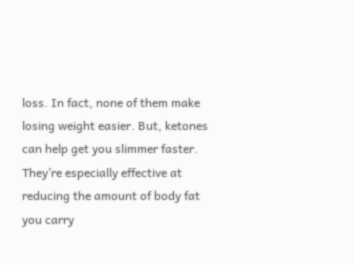loss. In fact, none of them make losing weight easier. But, ketones can help get you slimmer faster. They’re especially effective at reducing the amount of body fat you carry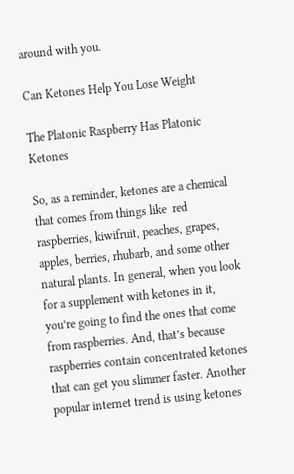around with you.

Can Ketones Help You Lose Weight

The Platonic Raspberry Has Platonic Ketones

So, as a reminder, ketones are a chemical that comes from things like  red raspberries, kiwifruit, peaches, grapes, apples, berries, rhubarb, and some other natural plants. In general, when you look for a supplement with ketones in it, you’re going to find the ones that come from raspberries. And, that’s because raspberries contain concentrated ketones that can get you slimmer faster. Another popular internet trend is using ketones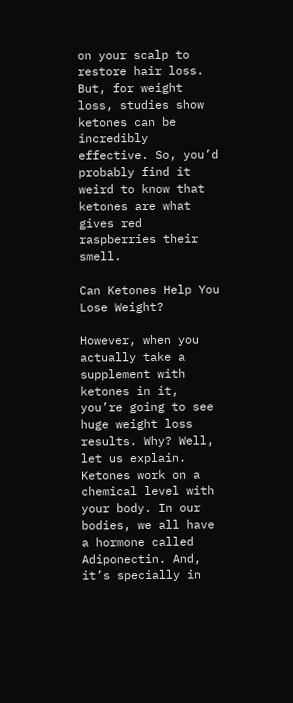on your scalp to restore hair loss. But, for weight loss, studies show ketones can be incredibly effective. So, you’d probably find it weird to know that ketones are what gives red raspberries their smell.

Can Ketones Help You Lose Weight?

However, when you actually take a supplement with ketones in it, you’re going to see huge weight loss results. Why? Well, let us explain. Ketones work on a chemical level with your body. In our bodies, we all have a hormone called Adiponectin. And, it’s specially in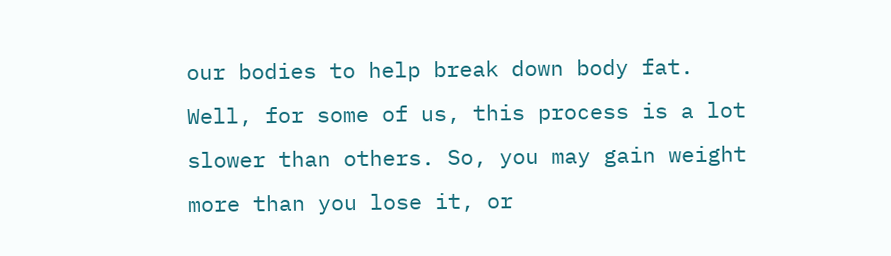our bodies to help break down body fat. Well, for some of us, this process is a lot slower than others. So, you may gain weight more than you lose it, or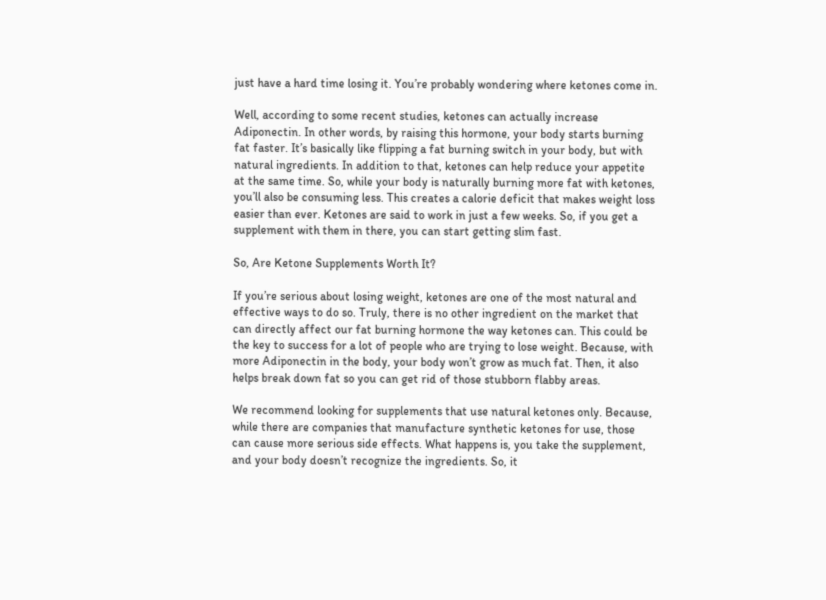just have a hard time losing it. You’re probably wondering where ketones come in.

Well, according to some recent studies, ketones can actually increase Adiponectin. In other words, by raising this hormone, your body starts burning fat faster. It’s basically like flipping a fat burning switch in your body, but with natural ingredients. In addition to that, ketones can help reduce your appetite at the same time. So, while your body is naturally burning more fat with ketones, you’ll also be consuming less. This creates a calorie deficit that makes weight loss easier than ever. Ketones are said to work in just a few weeks. So, if you get a supplement with them in there, you can start getting slim fast.

So, Are Ketone Supplements Worth It?

If you’re serious about losing weight, ketones are one of the most natural and effective ways to do so. Truly, there is no other ingredient on the market that can directly affect our fat burning hormone the way ketones can. This could be the key to success for a lot of people who are trying to lose weight. Because, with more Adiponectin in the body, your body won’t grow as much fat. Then, it also helps break down fat so you can get rid of those stubborn flabby areas.

We recommend looking for supplements that use natural ketones only. Because, while there are companies that manufacture synthetic ketones for use, those can cause more serious side effects. What happens is, you take the supplement, and your body doesn’t recognize the ingredients. So, it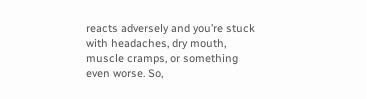reacts adversely and you’re stuck with headaches, dry mouth, muscle cramps, or something even worse. So,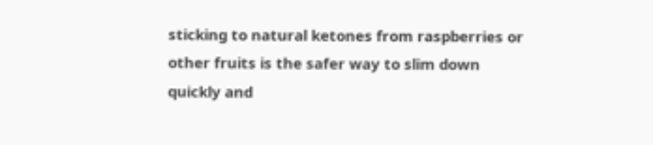sticking to natural ketones from raspberries or other fruits is the safer way to slim down quickly and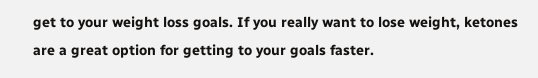get to your weight loss goals. If you really want to lose weight, ketones are a great option for getting to your goals faster.